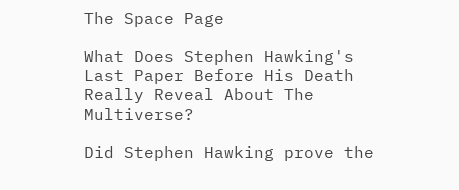The Space Page

What Does Stephen Hawking's Last Paper Before His Death Really Reveal About The Multiverse?

Did Stephen Hawking prove the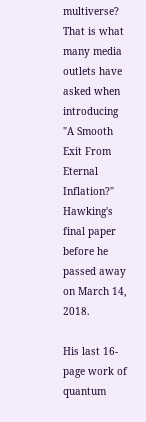multiverse? That is what many media outlets have asked when introducing "A Smooth Exit From Eternal Inflation?" Hawking's final paper before he passed away on March 14, 2018.

His last 16-page work of quantum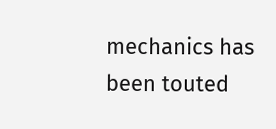mechanics has been touted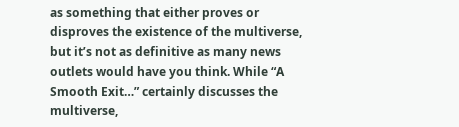as something that either proves or disproves the existence of the multiverse, but it’s not as definitive as many news outlets would have you think. While “A Smooth Exit…” certainly discusses the multiverse,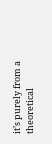it’s purely from a theoretical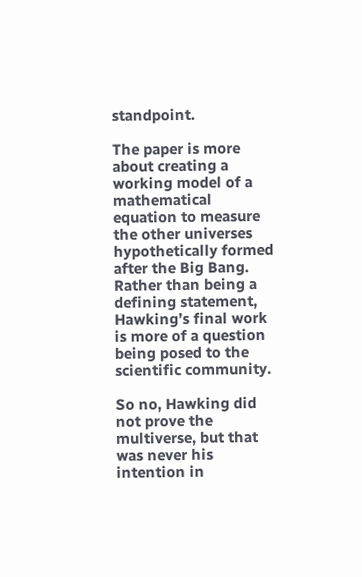standpoint.

The paper is more about creating a working model of a mathematical equation to measure the other universes hypothetically formed after the Big Bang. Rather than being a defining statement, Hawking’s final work is more of a question being posed to the scientific community.

So no, Hawking did not prove the multiverse, but that was never his intention in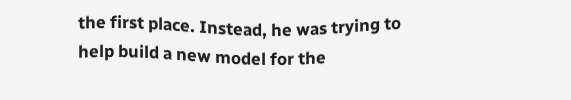the first place. Instead, he was trying to help build a new model for the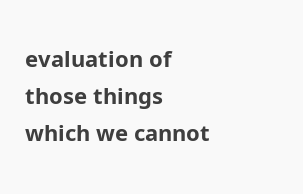evaluation of those things which we cannot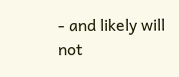- and likely will not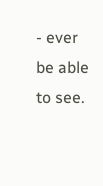- ever be able to see.